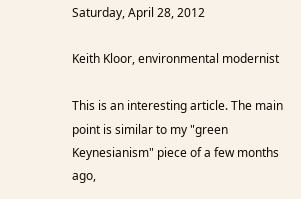Saturday, April 28, 2012

Keith Kloor, environmental modernist

This is an interesting article. The main point is similar to my "green Keynesianism" piece of a few months ago,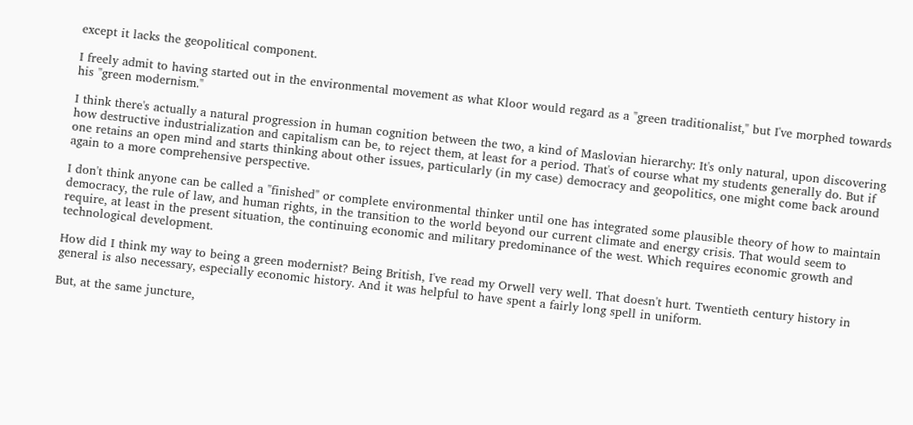except it lacks the geopolitical component.

I freely admit to having started out in the environmental movement as what Kloor would regard as a "green traditionalist," but I've morphed towards his "green modernism."

I think there's actually a natural progression in human cognition between the two, a kind of Maslovian hierarchy: It's only natural, upon discovering how destructive industrialization and capitalism can be, to reject them, at least for a period. That's of course what my students generally do. But if one retains an open mind and starts thinking about other issues, particularly (in my case) democracy and geopolitics, one might come back around again to a more comprehensive perspective.

I don't think anyone can be called a "finished" or complete environmental thinker until one has integrated some plausible theory of how to maintain democracy, the rule of law, and human rights, in the transition to the world beyond our current climate and energy crisis. That would seem to require, at least in the present situation, the continuing economic and military predominance of the west. Which requires economic growth and technological development.

How did I think my way to being a green modernist? Being British, I've read my Orwell very well. That doesn't hurt. Twentieth century history in general is also necessary, especially economic history. And it was helpful to have spent a fairly long spell in uniform.

But, at the same juncture,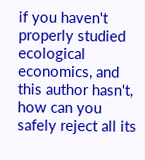if you haven't properly studied ecological economics, and this author hasn't, how can you safely reject all its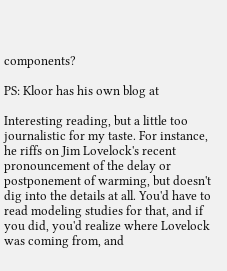components?

PS: Kloor has his own blog at

Interesting reading, but a little too journalistic for my taste. For instance, he riffs on Jim Lovelock's recent pronouncement of the delay or postponement of warming, but doesn't dig into the details at all. You'd have to read modeling studies for that, and if you did, you'd realize where Lovelock was coming from, and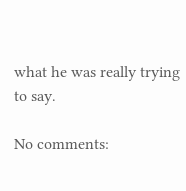what he was really trying to say.

No comments: